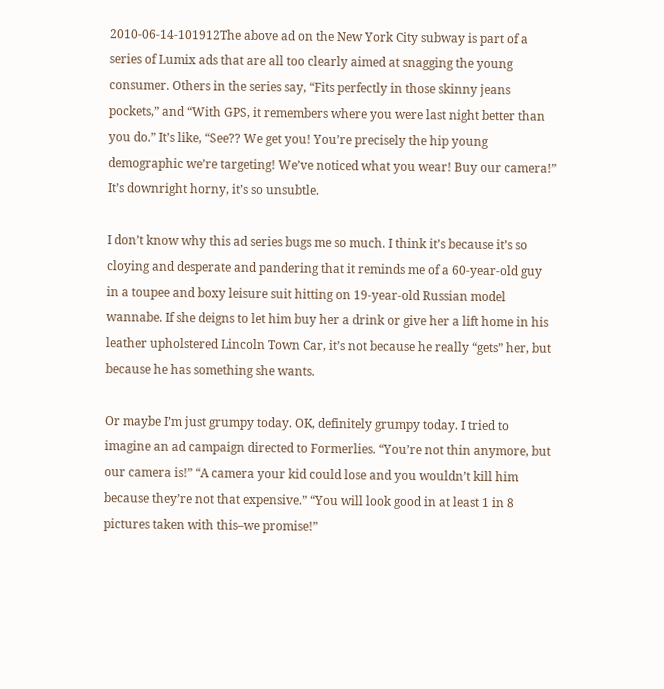2010-06-14-101912The above ad on the New York City subway is part of a series of Lumix ads that are all too clearly aimed at snagging the young consumer. Others in the series say, “Fits perfectly in those skinny jeans pockets,” and “With GPS, it remembers where you were last night better than you do.” It’s like, “See?? We get you! You’re precisely the hip young demographic we’re targeting! We’ve noticed what you wear! Buy our camera!” It’s downright horny, it’s so unsubtle.

I don’t know why this ad series bugs me so much. I think it’s because it’s so cloying and desperate and pandering that it reminds me of a 60-year-old guy in a toupee and boxy leisure suit hitting on 19-year-old Russian model wannabe. If she deigns to let him buy her a drink or give her a lift home in his leather upholstered Lincoln Town Car, it’s not because he really “gets” her, but because he has something she wants.

Or maybe I’m just grumpy today. OK, definitely grumpy today. I tried to imagine an ad campaign directed to Formerlies. “You’re not thin anymore, but our camera is!” “A camera your kid could lose and you wouldn’t kill him because they’re not that expensive.” “You will look good in at least 1 in 8 pictures taken with this–we promise!”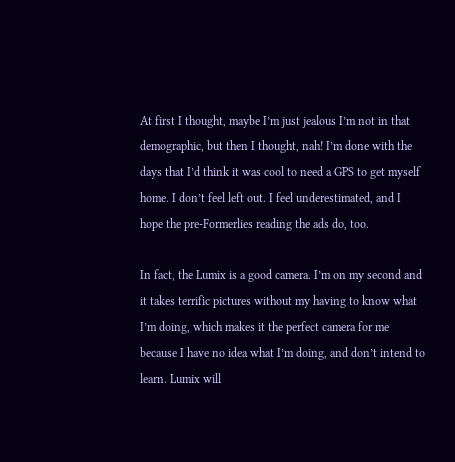At first I thought, maybe I’m just jealous I’m not in that demographic, but then I thought, nah! I’m done with the days that I’d think it was cool to need a GPS to get myself home. I don’t feel left out. I feel underestimated, and I hope the pre-Formerlies reading the ads do, too.

In fact, the Lumix is a good camera. I’m on my second and it takes terrific pictures without my having to know what I’m doing, which makes it the perfect camera for me because I have no idea what I’m doing, and don’t intend to learn. Lumix will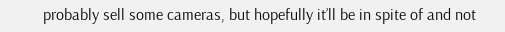probably sell some cameras, but hopefully it’ll be in spite of and not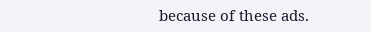because of these ads.